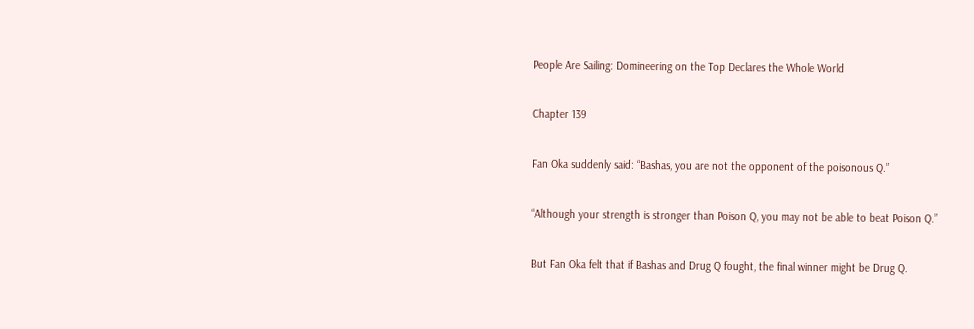People Are Sailing: Domineering on the Top Declares the Whole World

Chapter 139

Fan Oka suddenly said: “Bashas, you are not the opponent of the poisonous Q.”

“Although your strength is stronger than Poison Q, you may not be able to beat Poison Q.”

But Fan Oka felt that if Bashas and Drug Q fought, the final winner might be Drug Q.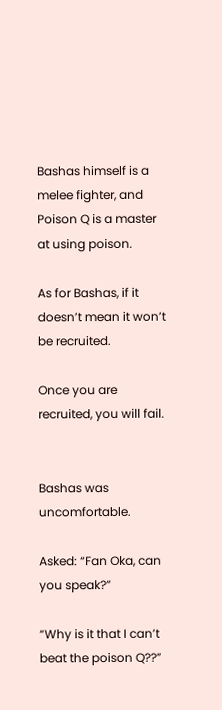Bashas himself is a melee fighter, and Poison Q is a master at using poison.

As for Bashas, if it doesn’t mean it won’t be recruited.

Once you are recruited, you will fail.


Bashas was uncomfortable.

Asked: “Fan Oka, can you speak?”

“Why is it that I can’t beat the poison Q??”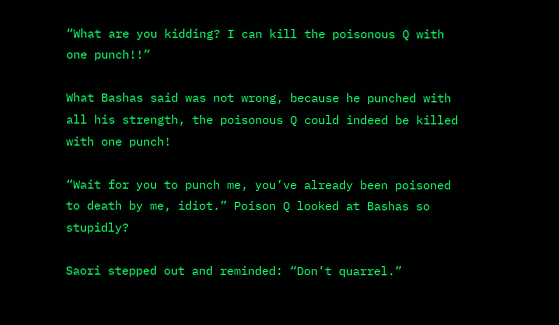“What are you kidding? I can kill the poisonous Q with one punch!!”

What Bashas said was not wrong, because he punched with all his strength, the poisonous Q could indeed be killed with one punch!

“Wait for you to punch me, you’ve already been poisoned to death by me, idiot.” Poison Q looked at Bashas so stupidly?

Saori stepped out and reminded: “Don’t quarrel.”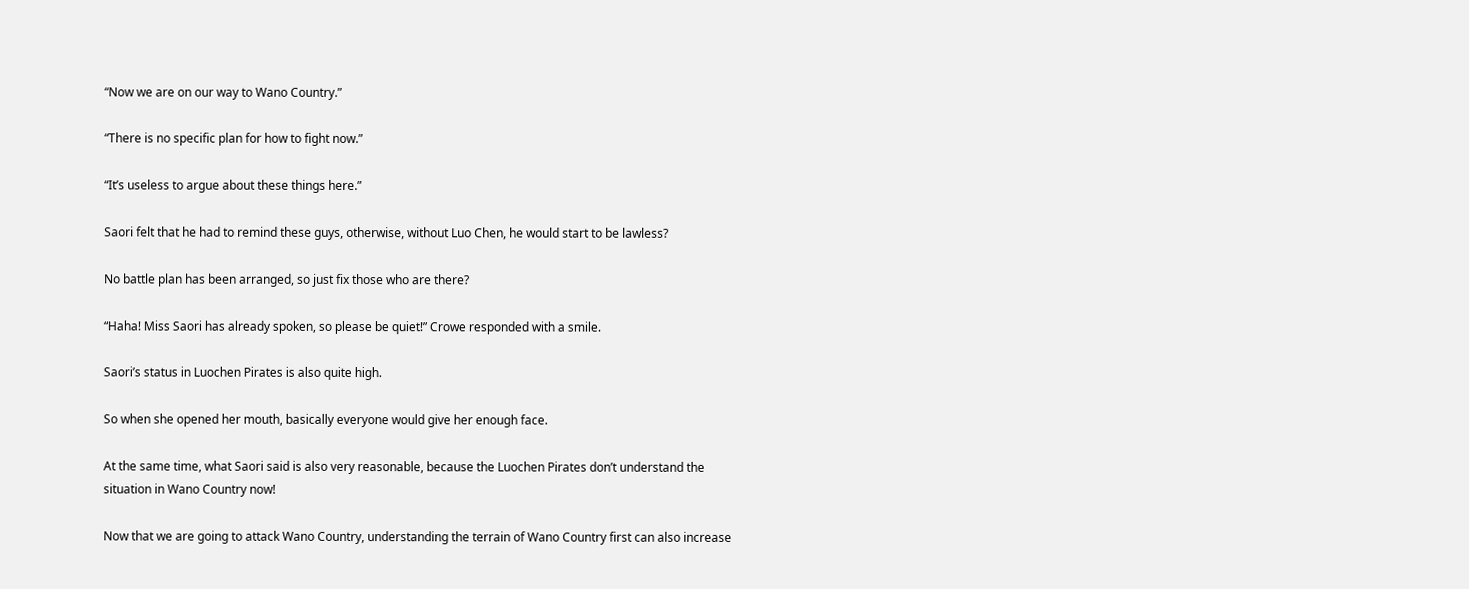“Now we are on our way to Wano Country.”

“There is no specific plan for how to fight now.”

“It’s useless to argue about these things here.”

Saori felt that he had to remind these guys, otherwise, without Luo Chen, he would start to be lawless?

No battle plan has been arranged, so just fix those who are there?

“Haha! Miss Saori has already spoken, so please be quiet!” Crowe responded with a smile.

Saori’s status in Luochen Pirates is also quite high.

So when she opened her mouth, basically everyone would give her enough face.

At the same time, what Saori said is also very reasonable, because the Luochen Pirates don’t understand the situation in Wano Country now!

Now that we are going to attack Wano Country, understanding the terrain of Wano Country first can also increase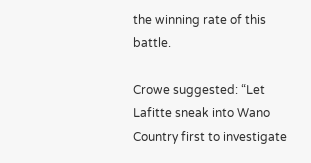the winning rate of this battle.

Crowe suggested: “Let Lafitte sneak into Wano Country first to investigate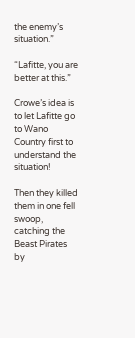the enemy’s situation.”

“Lafitte, you are better at this.”

Crowe’s idea is to let Lafitte go to Wano Country first to understand the situation!

Then they killed them in one fell swoop, catching the Beast Pirates by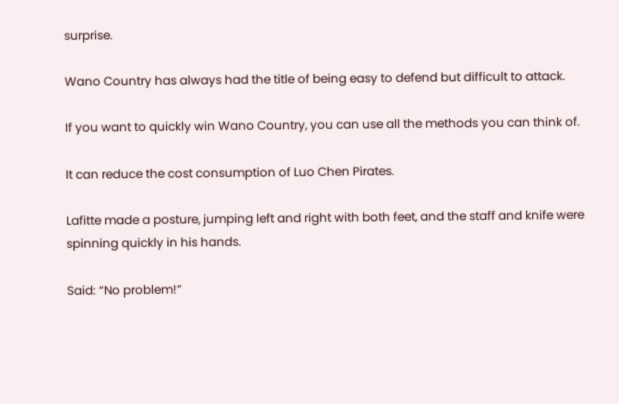surprise.

Wano Country has always had the title of being easy to defend but difficult to attack.

If you want to quickly win Wano Country, you can use all the methods you can think of.

It can reduce the cost consumption of Luo Chen Pirates.

Lafitte made a posture, jumping left and right with both feet, and the staff and knife were spinning quickly in his hands.

Said: “No problem!”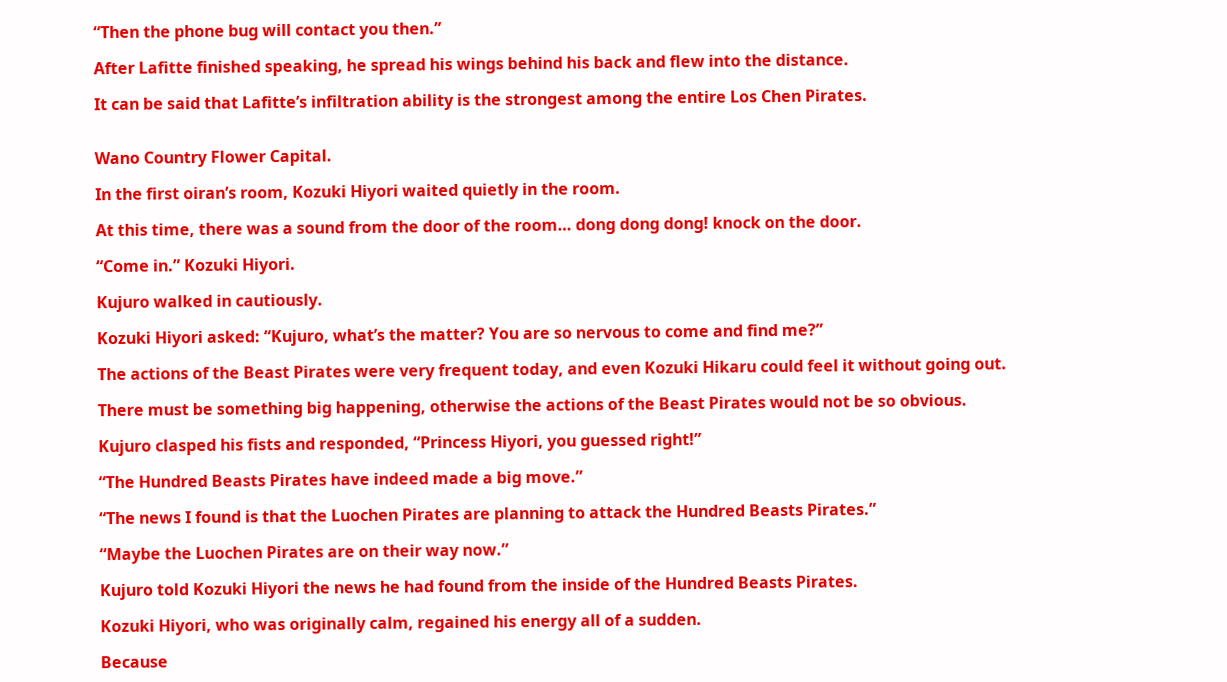“Then the phone bug will contact you then.”

After Lafitte finished speaking, he spread his wings behind his back and flew into the distance.

It can be said that Lafitte’s infiltration ability is the strongest among the entire Los Chen Pirates.


Wano Country Flower Capital.

In the first oiran’s room, Kozuki Hiyori waited quietly in the room.

At this time, there was a sound from the door of the room… dong dong dong! knock on the door.

“Come in.” Kozuki Hiyori.

Kujuro walked in cautiously.

Kozuki Hiyori asked: “Kujuro, what’s the matter? You are so nervous to come and find me?”

The actions of the Beast Pirates were very frequent today, and even Kozuki Hikaru could feel it without going out.

There must be something big happening, otherwise the actions of the Beast Pirates would not be so obvious.

Kujuro clasped his fists and responded, “Princess Hiyori, you guessed right!”

“The Hundred Beasts Pirates have indeed made a big move.”

“The news I found is that the Luochen Pirates are planning to attack the Hundred Beasts Pirates.”

“Maybe the Luochen Pirates are on their way now.”

Kujuro told Kozuki Hiyori the news he had found from the inside of the Hundred Beasts Pirates.

Kozuki Hiyori, who was originally calm, regained his energy all of a sudden.

Because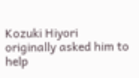Kozuki Hiyori originally asked him to help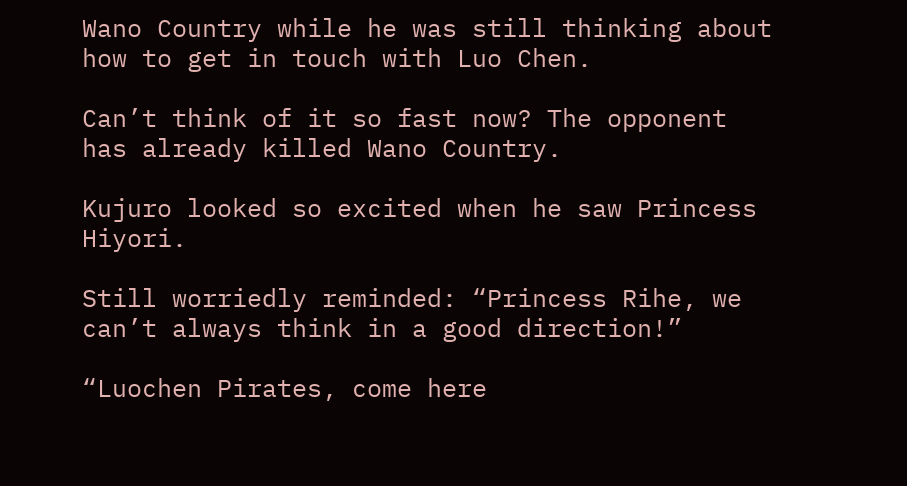Wano Country while he was still thinking about how to get in touch with Luo Chen.

Can’t think of it so fast now? The opponent has already killed Wano Country.

Kujuro looked so excited when he saw Princess Hiyori.

Still worriedly reminded: “Princess Rihe, we can’t always think in a good direction!”

“Luochen Pirates, come here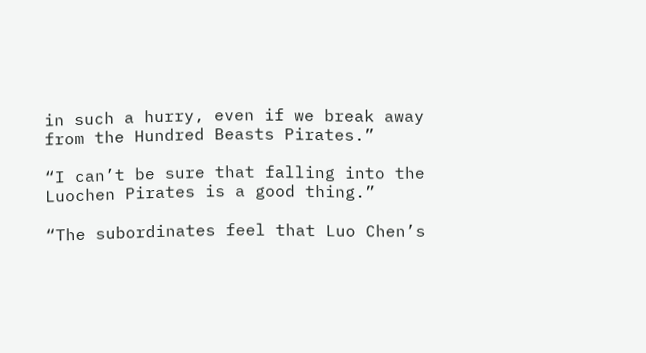in such a hurry, even if we break away from the Hundred Beasts Pirates.”

“I can’t be sure that falling into the Luochen Pirates is a good thing.”

“The subordinates feel that Luo Chen’s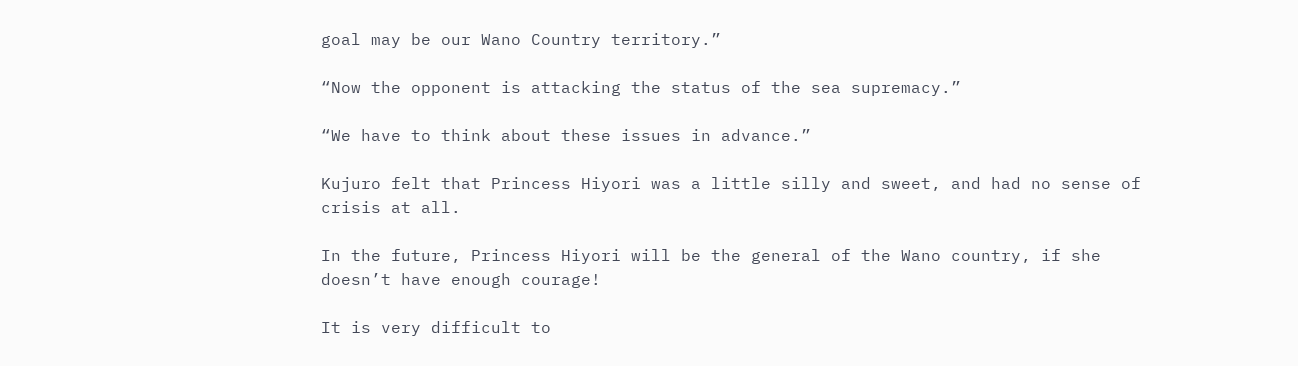goal may be our Wano Country territory.”

“Now the opponent is attacking the status of the sea supremacy.”

“We have to think about these issues in advance.”

Kujuro felt that Princess Hiyori was a little silly and sweet, and had no sense of crisis at all.

In the future, Princess Hiyori will be the general of the Wano country, if she doesn’t have enough courage!

It is very difficult to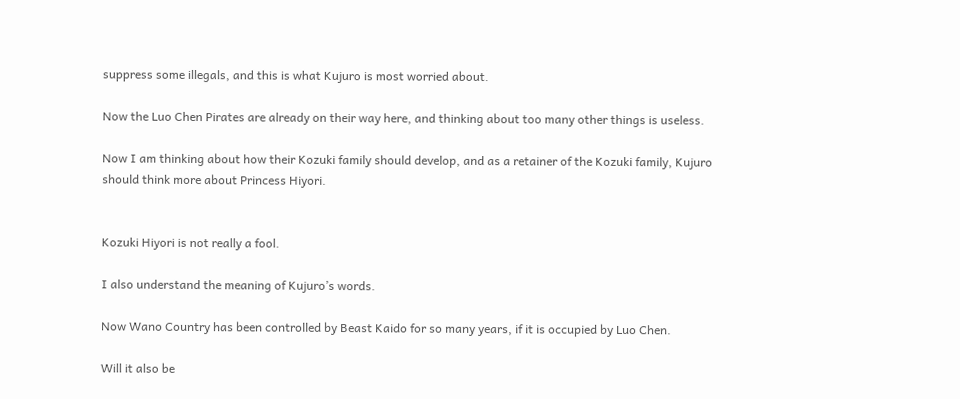suppress some illegals, and this is what Kujuro is most worried about.

Now the Luo Chen Pirates are already on their way here, and thinking about too many other things is useless.

Now I am thinking about how their Kozuki family should develop, and as a retainer of the Kozuki family, Kujuro should think more about Princess Hiyori.


Kozuki Hiyori is not really a fool.

I also understand the meaning of Kujuro’s words.

Now Wano Country has been controlled by Beast Kaido for so many years, if it is occupied by Luo Chen.

Will it also be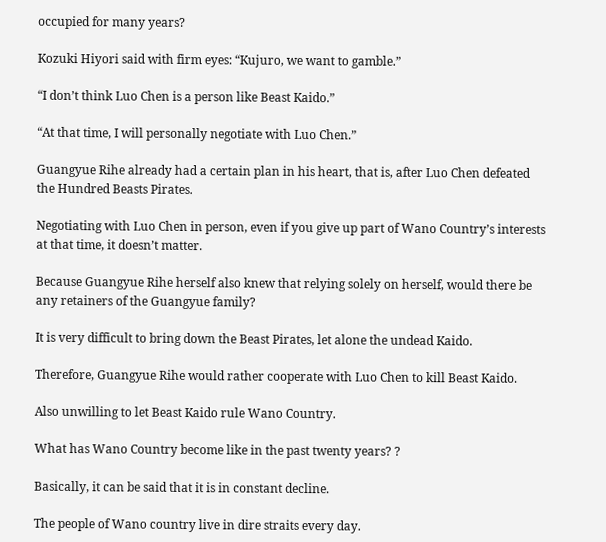occupied for many years?

Kozuki Hiyori said with firm eyes: “Kujuro, we want to gamble.”

“I don’t think Luo Chen is a person like Beast Kaido.”

“At that time, I will personally negotiate with Luo Chen.”

Guangyue Rihe already had a certain plan in his heart, that is, after Luo Chen defeated the Hundred Beasts Pirates.

Negotiating with Luo Chen in person, even if you give up part of Wano Country’s interests at that time, it doesn’t matter.

Because Guangyue Rihe herself also knew that relying solely on herself, would there be any retainers of the Guangyue family?

It is very difficult to bring down the Beast Pirates, let alone the undead Kaido.

Therefore, Guangyue Rihe would rather cooperate with Luo Chen to kill Beast Kaido.

Also unwilling to let Beast Kaido rule Wano Country.

What has Wano Country become like in the past twenty years? ?

Basically, it can be said that it is in constant decline.

The people of Wano country live in dire straits every day.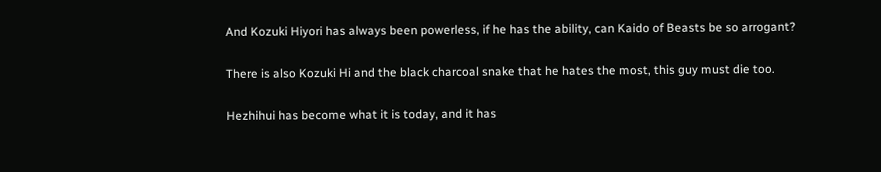And Kozuki Hiyori has always been powerless, if he has the ability, can Kaido of Beasts be so arrogant?

There is also Kozuki Hi and the black charcoal snake that he hates the most, this guy must die too.

Hezhihui has become what it is today, and it has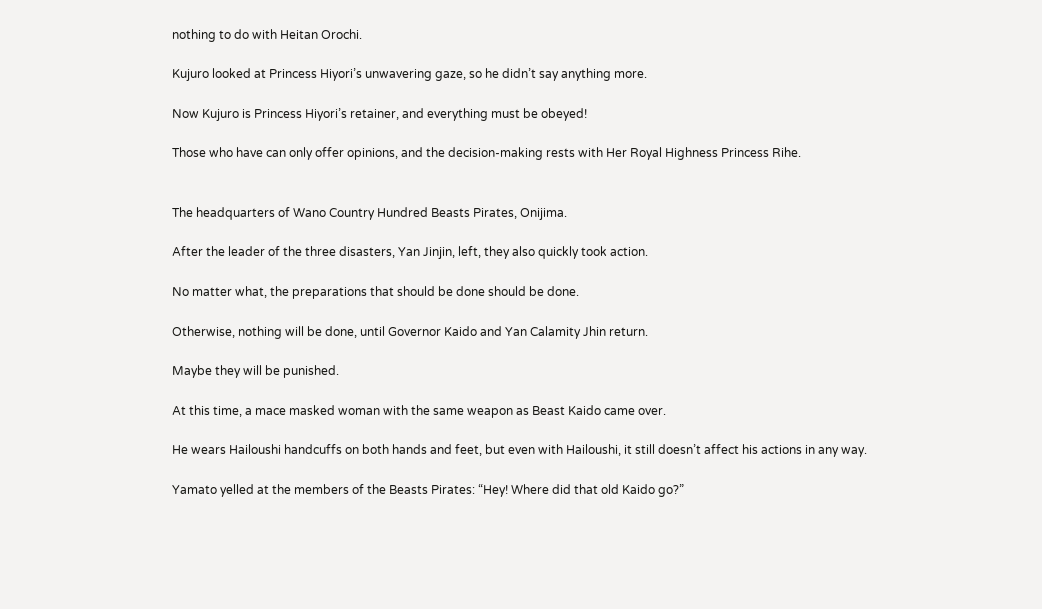nothing to do with Heitan Orochi.

Kujuro looked at Princess Hiyori’s unwavering gaze, so he didn’t say anything more.

Now Kujuro is Princess Hiyori’s retainer, and everything must be obeyed!

Those who have can only offer opinions, and the decision-making rests with Her Royal Highness Princess Rihe.


The headquarters of Wano Country Hundred Beasts Pirates, Onijima.

After the leader of the three disasters, Yan Jinjin, left, they also quickly took action.

No matter what, the preparations that should be done should be done.

Otherwise, nothing will be done, until Governor Kaido and Yan Calamity Jhin return.

Maybe they will be punished.

At this time, a mace masked woman with the same weapon as Beast Kaido came over.

He wears Hailoushi handcuffs on both hands and feet, but even with Hailoushi, it still doesn’t affect his actions in any way.

Yamato yelled at the members of the Beasts Pirates: “Hey! Where did that old Kaido go?”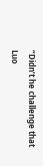“Didn’t he challenge that Luo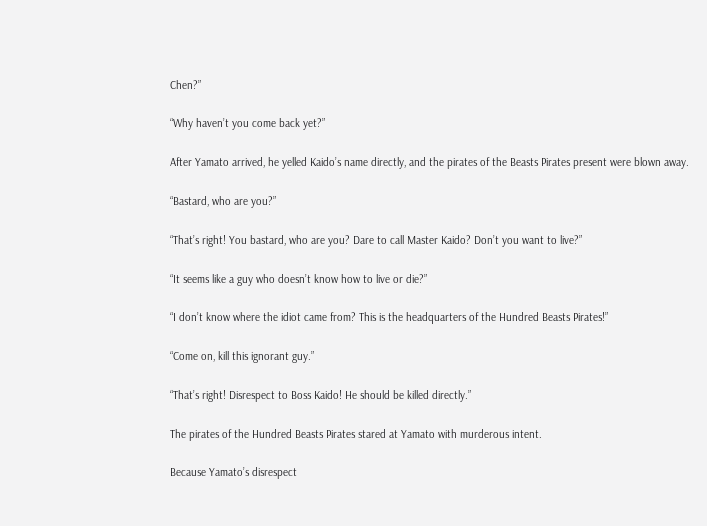Chen?”

“Why haven’t you come back yet?”

After Yamato arrived, he yelled Kaido’s name directly, and the pirates of the Beasts Pirates present were blown away.

“Bastard, who are you?”

“That’s right! You bastard, who are you? Dare to call Master Kaido? Don’t you want to live?”

“It seems like a guy who doesn’t know how to live or die?”

“I don’t know where the idiot came from? This is the headquarters of the Hundred Beasts Pirates!”

“Come on, kill this ignorant guy.”

“That’s right! Disrespect to Boss Kaido! He should be killed directly.”

The pirates of the Hundred Beasts Pirates stared at Yamato with murderous intent.

Because Yamato’s disrespect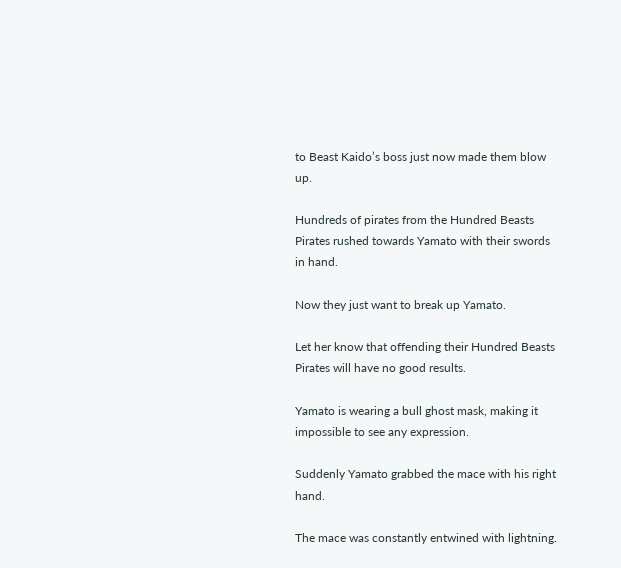to Beast Kaido’s boss just now made them blow up.

Hundreds of pirates from the Hundred Beasts Pirates rushed towards Yamato with their swords in hand.

Now they just want to break up Yamato.

Let her know that offending their Hundred Beasts Pirates will have no good results.

Yamato is wearing a bull ghost mask, making it impossible to see any expression.

Suddenly Yamato grabbed the mace with his right hand.

The mace was constantly entwined with lightning.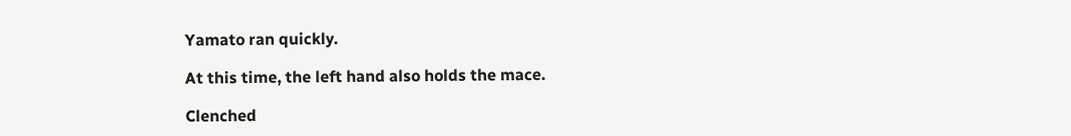Yamato ran quickly.

At this time, the left hand also holds the mace.

Clenched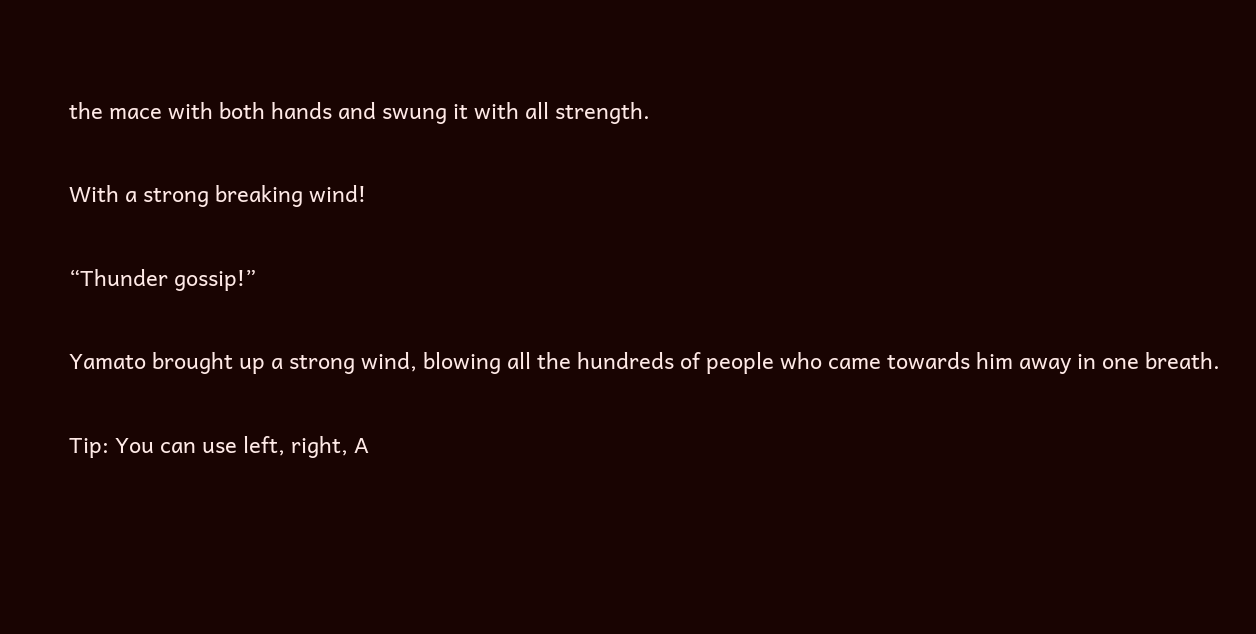the mace with both hands and swung it with all strength.

With a strong breaking wind!

“Thunder gossip!”

Yamato brought up a strong wind, blowing all the hundreds of people who came towards him away in one breath.

Tip: You can use left, right, A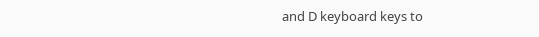and D keyboard keys to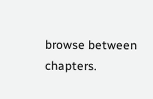browse between chapters.